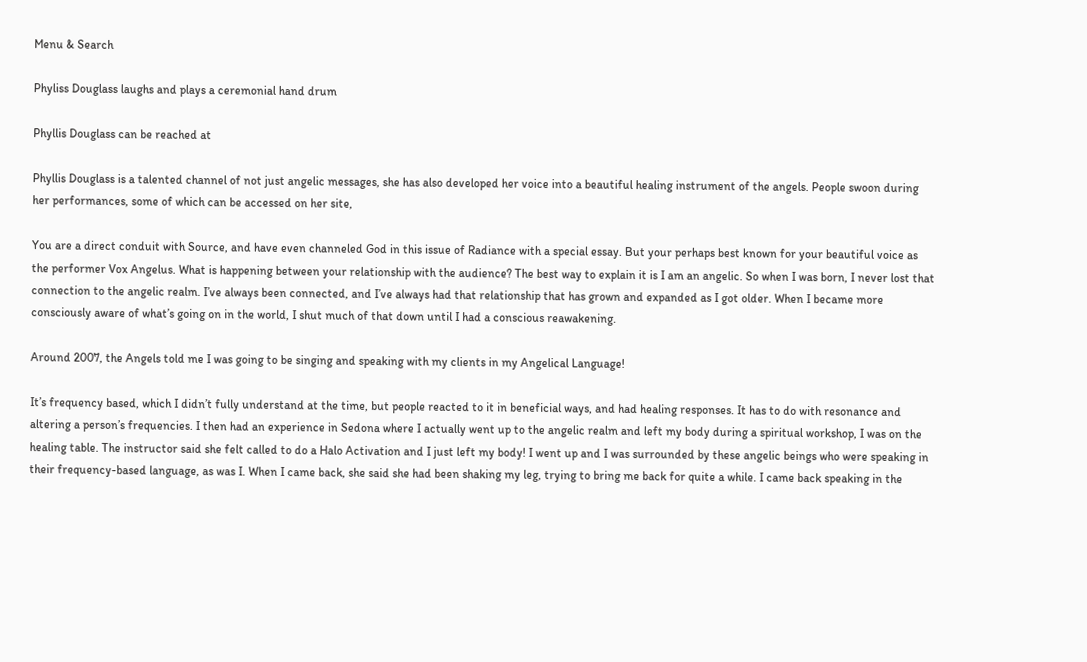Menu & Search

Phyliss Douglass laughs and plays a ceremonial hand drum

Phyllis Douglass can be reached at

Phyllis Douglass is a talented channel of not just angelic messages, she has also developed her voice into a beautiful healing instrument of the angels. People swoon during her performances, some of which can be accessed on her site,

You are a direct conduit with Source, and have even channeled God in this issue of Radiance with a special essay. But your perhaps best known for your beautiful voice as the performer Vox Angelus. What is happening between your relationship with the audience? The best way to explain it is I am an angelic. So when I was born, I never lost that connection to the angelic realm. I’ve always been connected, and I’ve always had that relationship that has grown and expanded as I got older. When I became more consciously aware of what’s going on in the world, I shut much of that down until I had a conscious reawakening.

Around 2007, the Angels told me I was going to be singing and speaking with my clients in my Angelical Language!

It’s frequency based, which I didn’t fully understand at the time, but people reacted to it in beneficial ways, and had healing responses. It has to do with resonance and altering a person’s frequencies. I then had an experience in Sedona where I actually went up to the angelic realm and left my body during a spiritual workshop, I was on the healing table. The instructor said she felt called to do a Halo Activation and I just left my body! I went up and I was surrounded by these angelic beings who were speaking in their frequency-based language, as was I. When I came back, she said she had been shaking my leg, trying to bring me back for quite a while. I came back speaking in the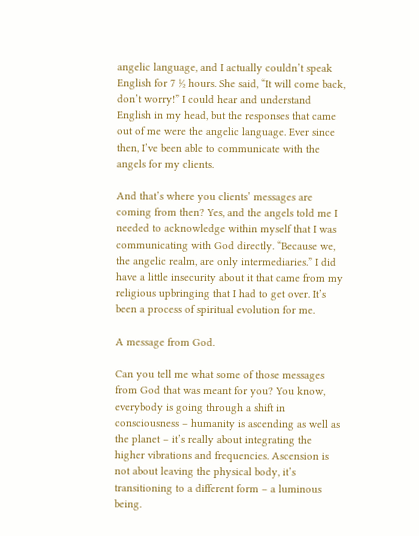angelic language, and I actually couldn’t speak English for 7 ½ hours. She said, “It will come back, don’t worry!” I could hear and understand English in my head, but the responses that came out of me were the angelic language. Ever since then, I’ve been able to communicate with the angels for my clients.

And that’s where you clients’ messages are coming from then? Yes, and the angels told me I needed to acknowledge within myself that I was communicating with God directly. “Because we, the angelic realm, are only intermediaries.” I did have a little insecurity about it that came from my religious upbringing that I had to get over. It’s been a process of spiritual evolution for me.

A message from God.

Can you tell me what some of those messages from God that was meant for you? You know, everybody is going through a shift in consciousness – humanity is ascending as well as the planet – it’s really about integrating the higher vibrations and frequencies. Ascension is not about leaving the physical body, it’s transitioning to a different form – a luminous being.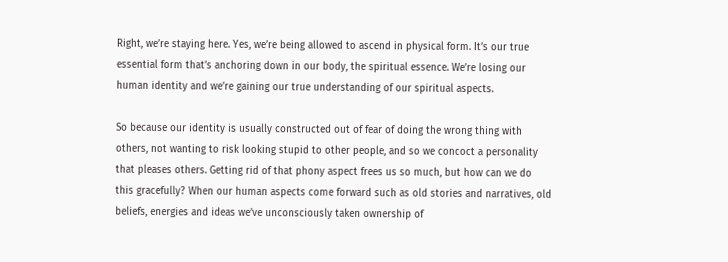Right, we’re staying here. Yes, we’re being allowed to ascend in physical form. It’s our true essential form that’s anchoring down in our body, the spiritual essence. We’re losing our human identity and we’re gaining our true understanding of our spiritual aspects.

So because our identity is usually constructed out of fear of doing the wrong thing with others, not wanting to risk looking stupid to other people, and so we concoct a personality that pleases others. Getting rid of that phony aspect frees us so much, but how can we do this gracefully? When our human aspects come forward such as old stories and narratives, old beliefs, energies and ideas we’ve unconsciously taken ownership of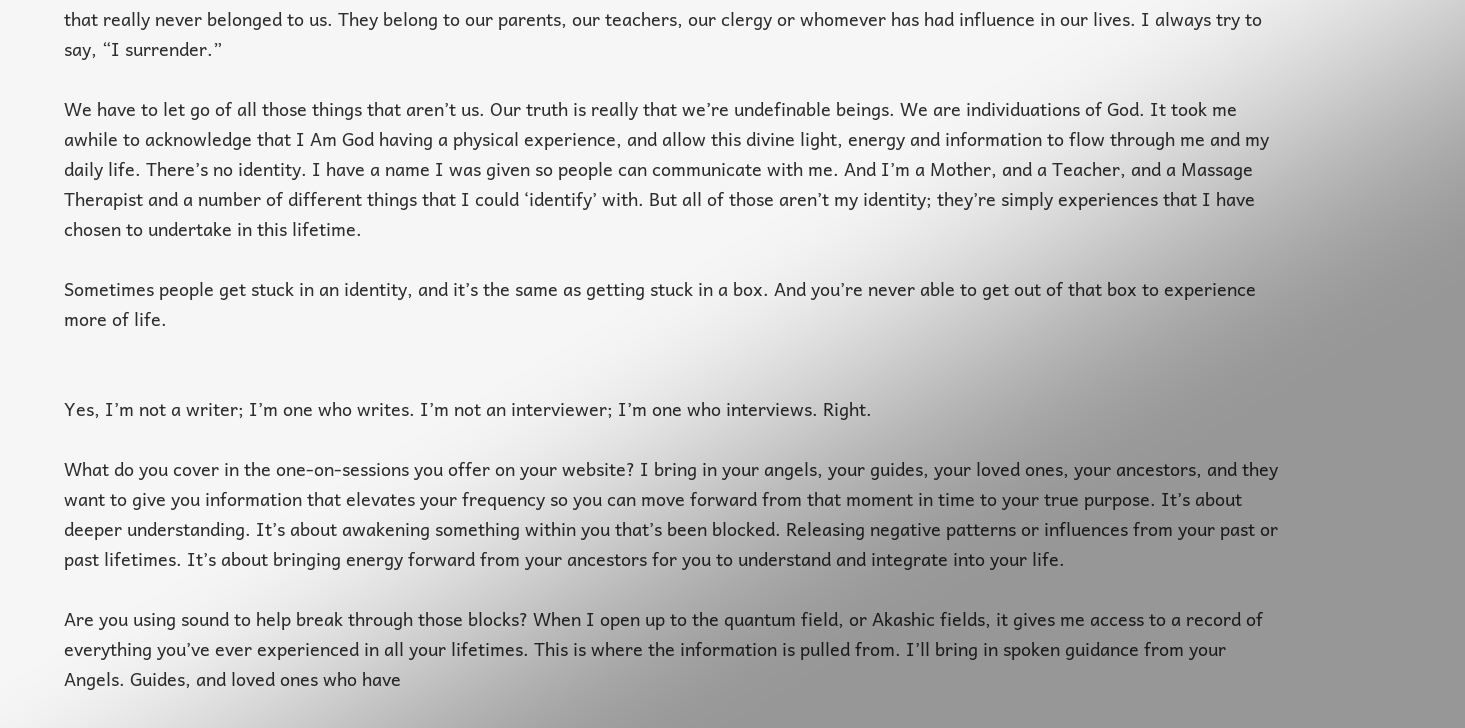that really never belonged to us. They belong to our parents, our teachers, our clergy or whomever has had influence in our lives. I always try to say, “I surrender.”

We have to let go of all those things that aren’t us. Our truth is really that we’re undefinable beings. We are individuations of God. It took me awhile to acknowledge that I Am God having a physical experience, and allow this divine light, energy and information to flow through me and my daily life. There’s no identity. I have a name I was given so people can communicate with me. And I’m a Mother, and a Teacher, and a Massage Therapist and a number of different things that I could ‘identify’ with. But all of those aren’t my identity; they’re simply experiences that I have chosen to undertake in this lifetime.

Sometimes people get stuck in an identity, and it’s the same as getting stuck in a box. And you’re never able to get out of that box to experience more of life.


Yes, I’m not a writer; I’m one who writes. I’m not an interviewer; I’m one who interviews. Right.

What do you cover in the one-on-sessions you offer on your website? I bring in your angels, your guides, your loved ones, your ancestors, and they want to give you information that elevates your frequency so you can move forward from that moment in time to your true purpose. It’s about deeper understanding. It’s about awakening something within you that’s been blocked. Releasing negative patterns or influences from your past or past lifetimes. It’s about bringing energy forward from your ancestors for you to understand and integrate into your life.

Are you using sound to help break through those blocks? When I open up to the quantum field, or Akashic fields, it gives me access to a record of everything you’ve ever experienced in all your lifetimes. This is where the information is pulled from. I’ll bring in spoken guidance from your Angels. Guides, and loved ones who have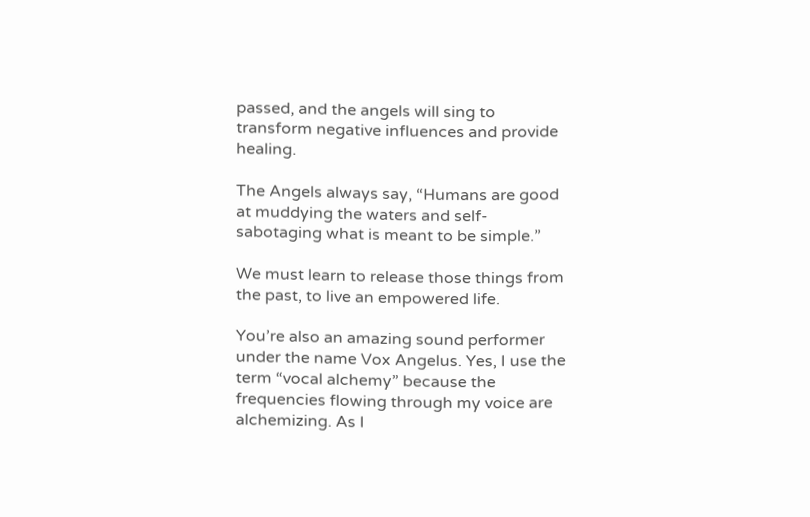passed, and the angels will sing to transform negative influences and provide healing.

The Angels always say, “Humans are good at muddying the waters and self-sabotaging what is meant to be simple.”

We must learn to release those things from the past, to live an empowered life.

You’re also an amazing sound performer under the name Vox Angelus. Yes, I use the term “vocal alchemy” because the frequencies flowing through my voice are alchemizing. As I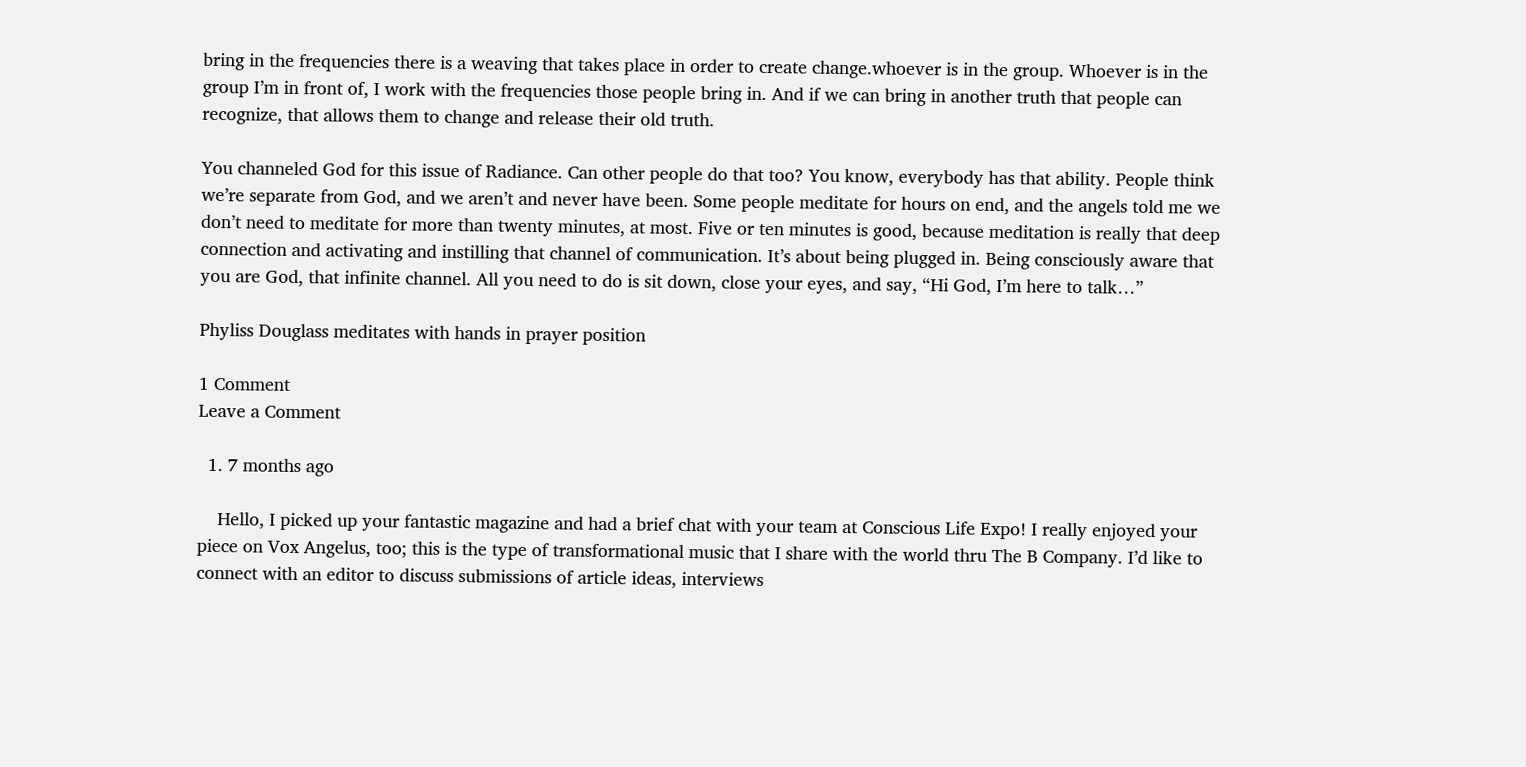bring in the frequencies there is a weaving that takes place in order to create change.whoever is in the group. Whoever is in the group I’m in front of, I work with the frequencies those people bring in. And if we can bring in another truth that people can recognize, that allows them to change and release their old truth.

You channeled God for this issue of Radiance. Can other people do that too? You know, everybody has that ability. People think we’re separate from God, and we aren’t and never have been. Some people meditate for hours on end, and the angels told me we don’t need to meditate for more than twenty minutes, at most. Five or ten minutes is good, because meditation is really that deep connection and activating and instilling that channel of communication. It’s about being plugged in. Being consciously aware that you are God, that infinite channel. All you need to do is sit down, close your eyes, and say, “Hi God, I’m here to talk…”

Phyliss Douglass meditates with hands in prayer position

1 Comment
Leave a Comment

  1. 7 months ago

    Hello, I picked up your fantastic magazine and had a brief chat with your team at Conscious Life Expo! I really enjoyed your piece on Vox Angelus, too; this is the type of transformational music that I share with the world thru The B Company. I’d like to connect with an editor to discuss submissions of article ideas, interviews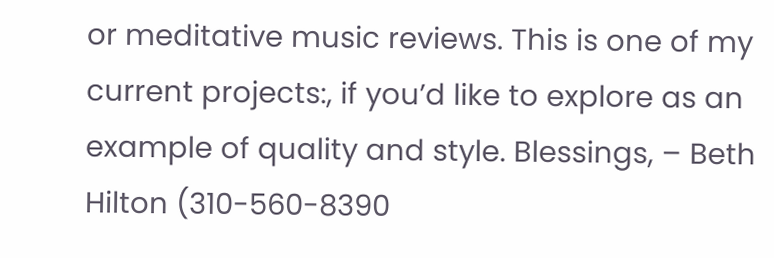or meditative music reviews. This is one of my current projects:, if you’d like to explore as an example of quality and style. Blessings, – Beth Hilton (310-560-8390